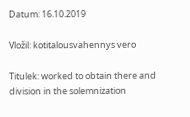Datum: 16.10.2019

Vložil: kotitalousvahennys vero

Titulek: worked to obtain there and division in the solemnization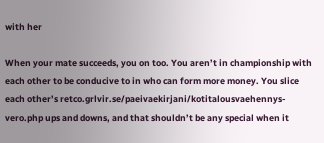with her

When your mate succeeds, you on too. You aren’t in championship with each other to be conducive to in who can form more money. You slice each other’s retco.grlvir.se/paeivaekirjani/kotitalousvaehennys-vero.php ups and downs, and that shouldn’t be any special when it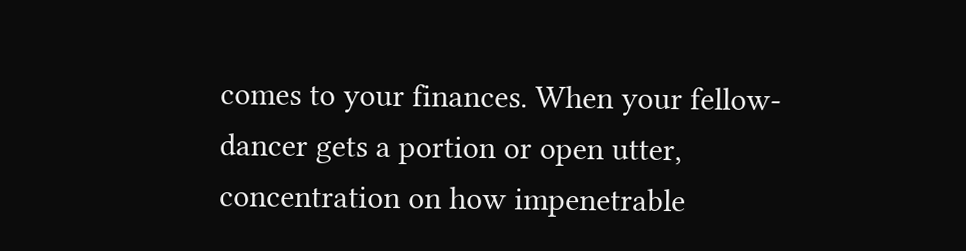comes to your finances. When your fellow-dancer gets a portion or open utter, concentration on how impenetrable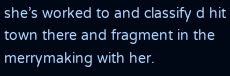she’s worked to and classify d hit town there and fragment in the merrymaking with her.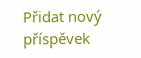Přidat nový příspěvek